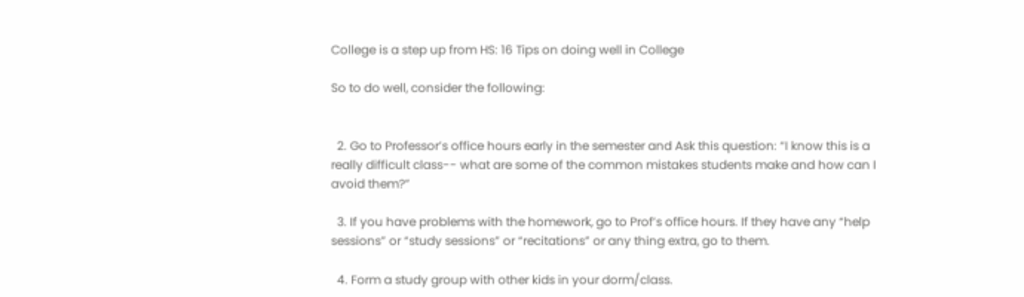College is a step up from HS: 16 Tips on doing well in College

So to do well, consider the following:


  2. Go to Professor’s office hours early in the semester and Ask this question: “I know this is a really difficult class-- what are some of the common mistakes students make and how can I avoid them?”

  3. If you have problems with the homework, go to Prof’s office hours. If they have any “help sessions” or “study sessions” or “recitations” or any thing extra, go to them.

  4. Form a study group with other kids in your dorm/class.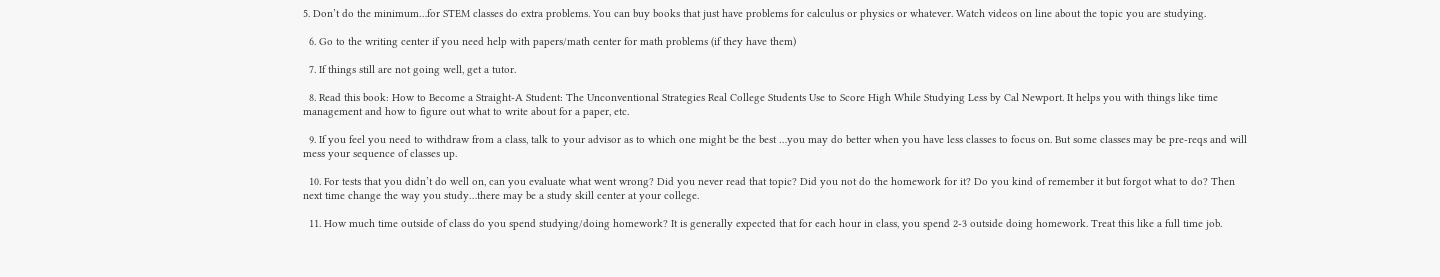5. Don’t do the minimum…for STEM classes do extra problems. You can buy books that just have problems for calculus or physics or whatever. Watch videos on line about the topic you are studying.

  6. Go to the writing center if you need help with papers/math center for math problems (if they have them)

  7. If things still are not going well, get a tutor.

  8. Read this book: How to Become a Straight-A Student: The Unconventional Strategies Real College Students Use to Score High While Studying Less by Cal Newport. It helps you with things like time management and how to figure out what to write about for a paper, etc.

  9. If you feel you need to withdraw from a class, talk to your advisor as to which one might be the best …you may do better when you have less classes to focus on. But some classes may be pre-reqs and will mess your sequence of classes up.

  10. For tests that you didn’t do well on, can you evaluate what went wrong? Did you never read that topic? Did you not do the homework for it? Do you kind of remember it but forgot what to do? Then next time change the way you study…there may be a study skill center at your college.

  11. How much time outside of class do you spend studying/doing homework? It is generally expected that for each hour in class, you spend 2-3 outside doing homework. Treat this like a full time job.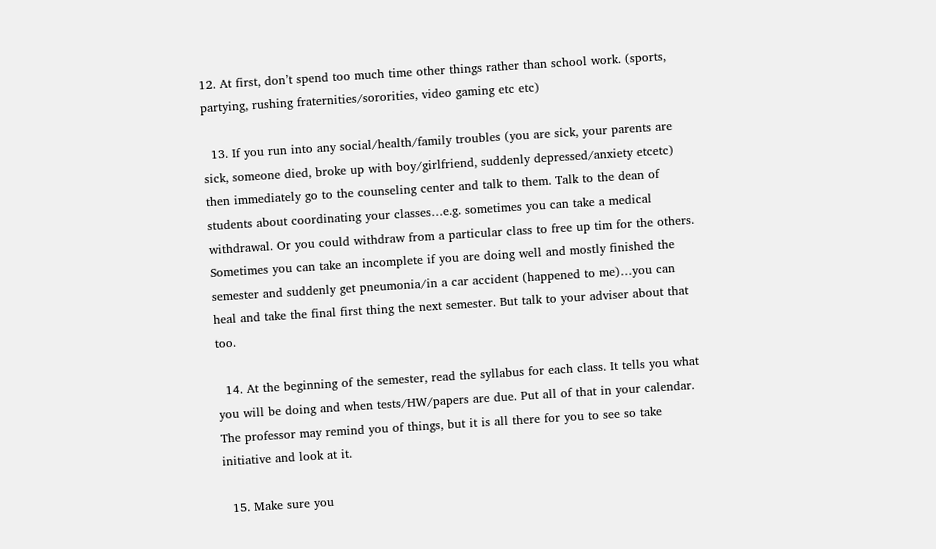12. At first, don’t spend too much time other things rather than school work. (sports, partying, rushing fraternities/sororities, video gaming etc etc)

  13. If you run into any social/health/family troubles (you are sick, your parents are sick, someone died, broke up with boy/girlfriend, suddenly depressed/anxiety etcetc) then immediately go to the counseling center and talk to them. Talk to the dean of students about coordinating your classes…e.g. sometimes you can take a medical withdrawal. Or you could withdraw from a particular class to free up tim for the others. Sometimes you can take an incomplete if you are doing well and mostly finished the semester and suddenly get pneumonia/in a car accident (happened to me)…you can heal and take the final first thing the next semester. But talk to your adviser about that too.

  14. At the beginning of the semester, read the syllabus for each class. It tells you what you will be doing and when tests/HW/papers are due. Put all of that in your calendar. The professor may remind you of things, but it is all there for you to see so take initiative and look at it.

  15. Make sure you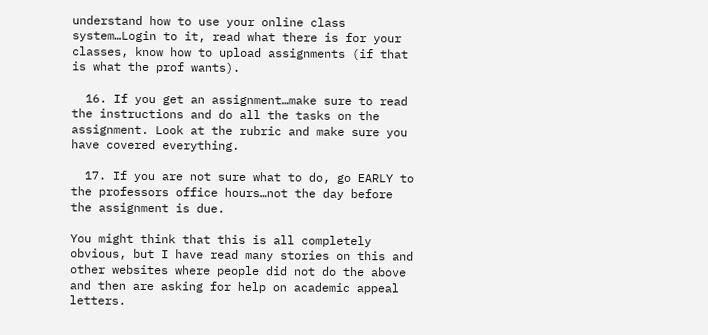understand how to use your online class system…Login to it, read what there is for your classes, know how to upload assignments (if that is what the prof wants).

  16. If you get an assignment…make sure to read the instructions and do all the tasks on the assignment. Look at the rubric and make sure you have covered everything.

  17. If you are not sure what to do, go EARLY to the professors office hours…not the day before the assignment is due.

You might think that this is all completely obvious, but I have read many stories on this and other websites where people did not do the above and then are asking for help on academic appeal letters.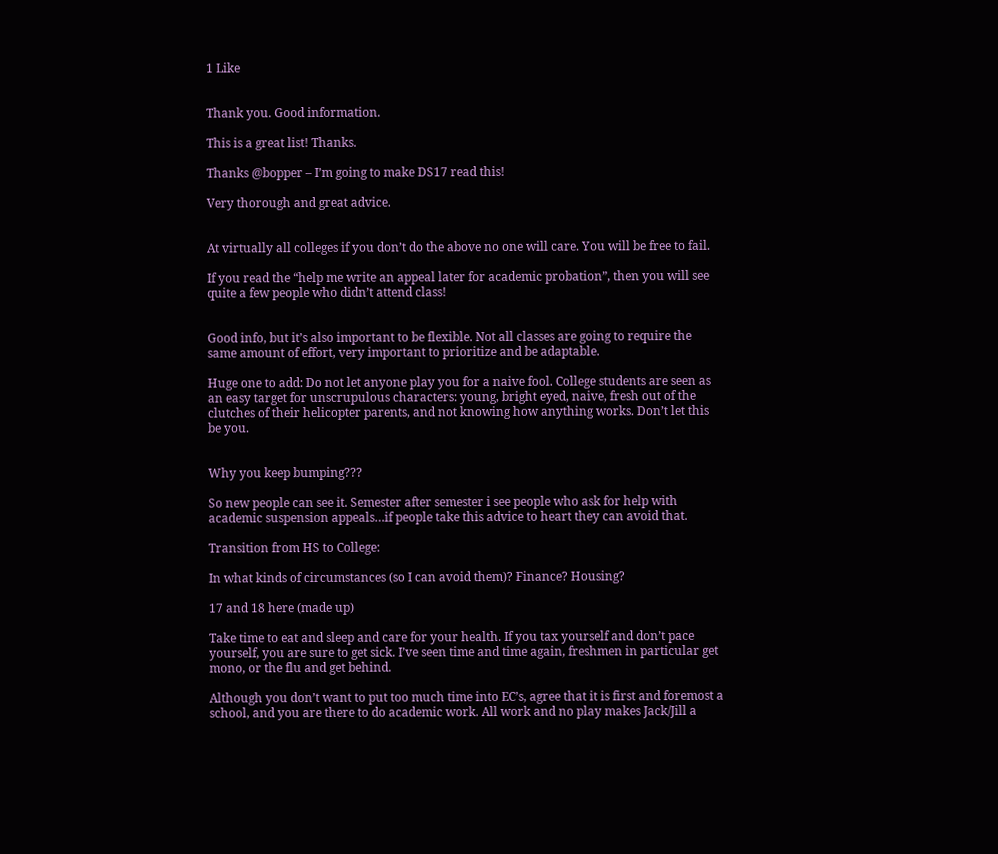1 Like


Thank you. Good information.

This is a great list! Thanks.

Thanks @bopper – I’m going to make DS17 read this!

Very thorough and great advice.


At virtually all colleges if you don’t do the above no one will care. You will be free to fail.

If you read the “help me write an appeal later for academic probation”, then you will see quite a few people who didn’t attend class!


Good info, but it’s also important to be flexible. Not all classes are going to require the same amount of effort, very important to prioritize and be adaptable.

Huge one to add: Do not let anyone play you for a naive fool. College students are seen as an easy target for unscrupulous characters: young, bright eyed, naive, fresh out of the clutches of their helicopter parents, and not knowing how anything works. Don’t let this be you.


Why you keep bumping???

So new people can see it. Semester after semester i see people who ask for help with academic suspension appeals…if people take this advice to heart they can avoid that.

Transition from HS to College:

In what kinds of circumstances (so I can avoid them)? Finance? Housing?

17 and 18 here (made up)

Take time to eat and sleep and care for your health. If you tax yourself and don’t pace yourself, you are sure to get sick. I’ve seen time and time again, freshmen in particular get mono, or the flu and get behind.

Although you don’t want to put too much time into EC’s, agree that it is first and foremost a school, and you are there to do academic work. All work and no play makes Jack/Jill a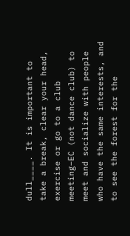dull____. It is important to take a break, clear your head, exercise or go to a club meeting–EC (not dance club) to meet and socialize with people who have the same interests, and to see the forest for the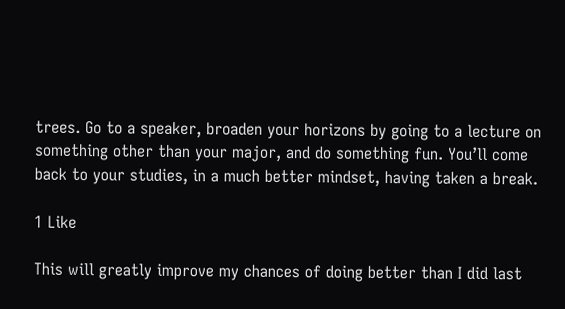trees. Go to a speaker, broaden your horizons by going to a lecture on something other than your major, and do something fun. You’ll come back to your studies, in a much better mindset, having taken a break.

1 Like

This will greatly improve my chances of doing better than I did last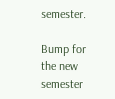semester.

Bump for the new semester